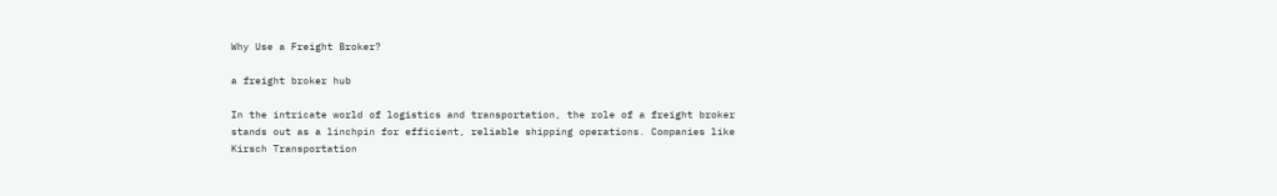Why Use a Freight Broker?

a freight broker hub

In the intricate world of logistics and transportation, the role of a freight broker stands out as a linchpin for efficient, reliable shipping operations. Companies like Kirsch Transportation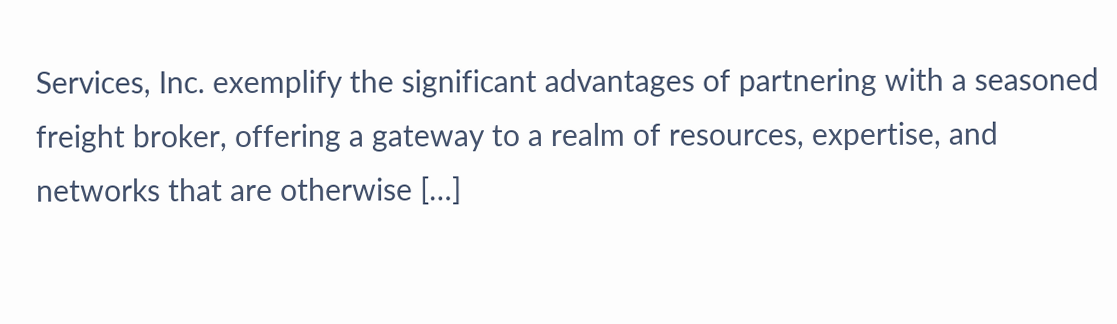Services, Inc. exemplify the significant advantages of partnering with a seasoned freight broker, offering a gateway to a realm of resources, expertise, and networks that are otherwise […]